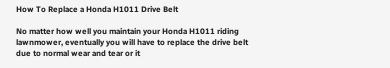How To Replace a Honda H1011 Drive Belt

No matter how well you maintain your Honda H1011 riding lawnmower, eventually you will have to replace the drive belt due to normal wear and tear or it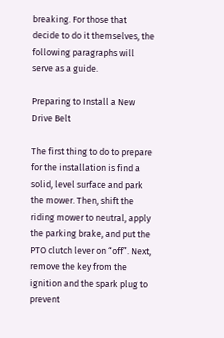breaking. For those that decide to do it themselves, the following paragraphs will serve as a guide.

Preparing to Install a New Drive Belt

The first thing to do to prepare for the installation is find a solid, level surface and park the mower. Then, shift the riding mower to neutral, apply the parking brake, and put the PTO clutch lever on “off”. Next, remove the key from the ignition and the spark plug to prevent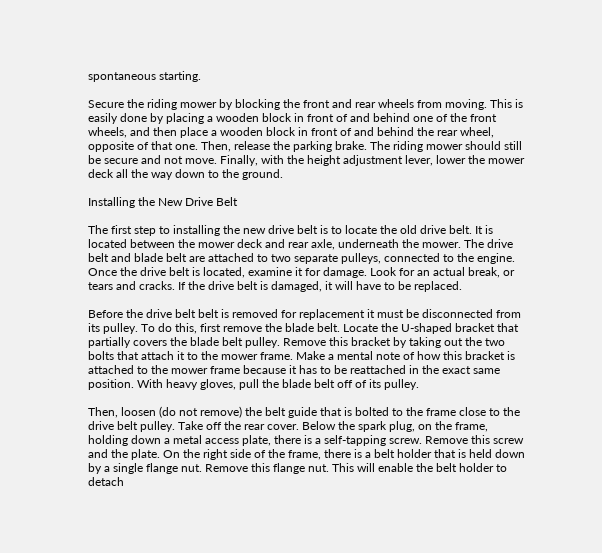spontaneous starting.

Secure the riding mower by blocking the front and rear wheels from moving. This is easily done by placing a wooden block in front of and behind one of the front wheels, and then place a wooden block in front of and behind the rear wheel, opposite of that one. Then, release the parking brake. The riding mower should still be secure and not move. Finally, with the height adjustment lever, lower the mower deck all the way down to the ground.

Installing the New Drive Belt

The first step to installing the new drive belt is to locate the old drive belt. It is located between the mower deck and rear axle, underneath the mower. The drive belt and blade belt are attached to two separate pulleys, connected to the engine. Once the drive belt is located, examine it for damage. Look for an actual break, or tears and cracks. If the drive belt is damaged, it will have to be replaced.

Before the drive belt belt is removed for replacement it must be disconnected from its pulley. To do this, first remove the blade belt. Locate the U-shaped bracket that partially covers the blade belt pulley. Remove this bracket by taking out the two bolts that attach it to the mower frame. Make a mental note of how this bracket is attached to the mower frame because it has to be reattached in the exact same position. With heavy gloves, pull the blade belt off of its pulley.

Then, loosen (do not remove) the belt guide that is bolted to the frame close to the drive belt pulley. Take off the rear cover. Below the spark plug, on the frame, holding down a metal access plate, there is a self-tapping screw. Remove this screw and the plate. On the right side of the frame, there is a belt holder that is held down by a single flange nut. Remove this flange nut. This will enable the belt holder to detach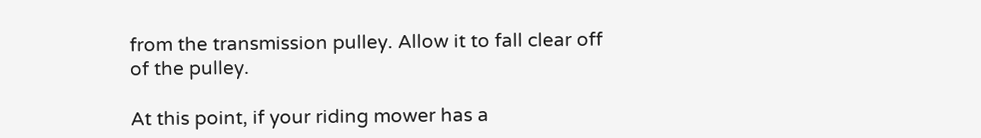from the transmission pulley. Allow it to fall clear off of the pulley.

At this point, if your riding mower has a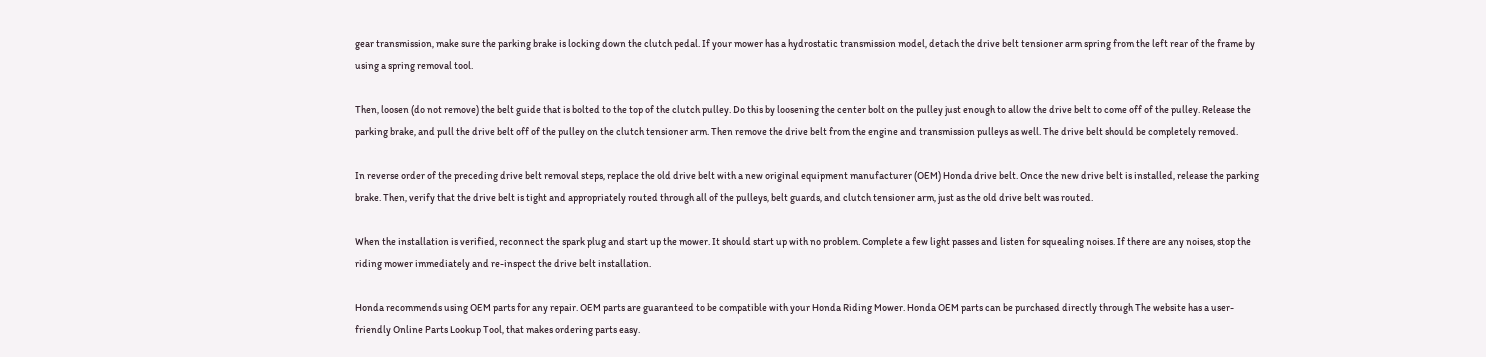gear transmission, make sure the parking brake is locking down the clutch pedal. If your mower has a hydrostatic transmission model, detach the drive belt tensioner arm spring from the left rear of the frame by using a spring removal tool.

Then, loosen (do not remove) the belt guide that is bolted to the top of the clutch pulley. Do this by loosening the center bolt on the pulley just enough to allow the drive belt to come off of the pulley. Release the parking brake, and pull the drive belt off of the pulley on the clutch tensioner arm. Then remove the drive belt from the engine and transmission pulleys as well. The drive belt should be completely removed.

In reverse order of the preceding drive belt removal steps, replace the old drive belt with a new original equipment manufacturer (OEM) Honda drive belt. Once the new drive belt is installed, release the parking brake. Then, verify that the drive belt is tight and appropriately routed through all of the pulleys, belt guards, and clutch tensioner arm, just as the old drive belt was routed.

When the installation is verified, reconnect the spark plug and start up the mower. It should start up with no problem. Complete a few light passes and listen for squealing noises. If there are any noises, stop the riding mower immediately and re-inspect the drive belt installation.

Honda recommends using OEM parts for any repair. OEM parts are guaranteed to be compatible with your Honda Riding Mower. Honda OEM parts can be purchased directly through The website has a user-friendly Online Parts Lookup Tool, that makes ordering parts easy.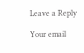Leave a Reply

Your email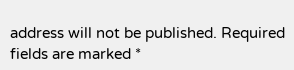address will not be published. Required fields are marked *